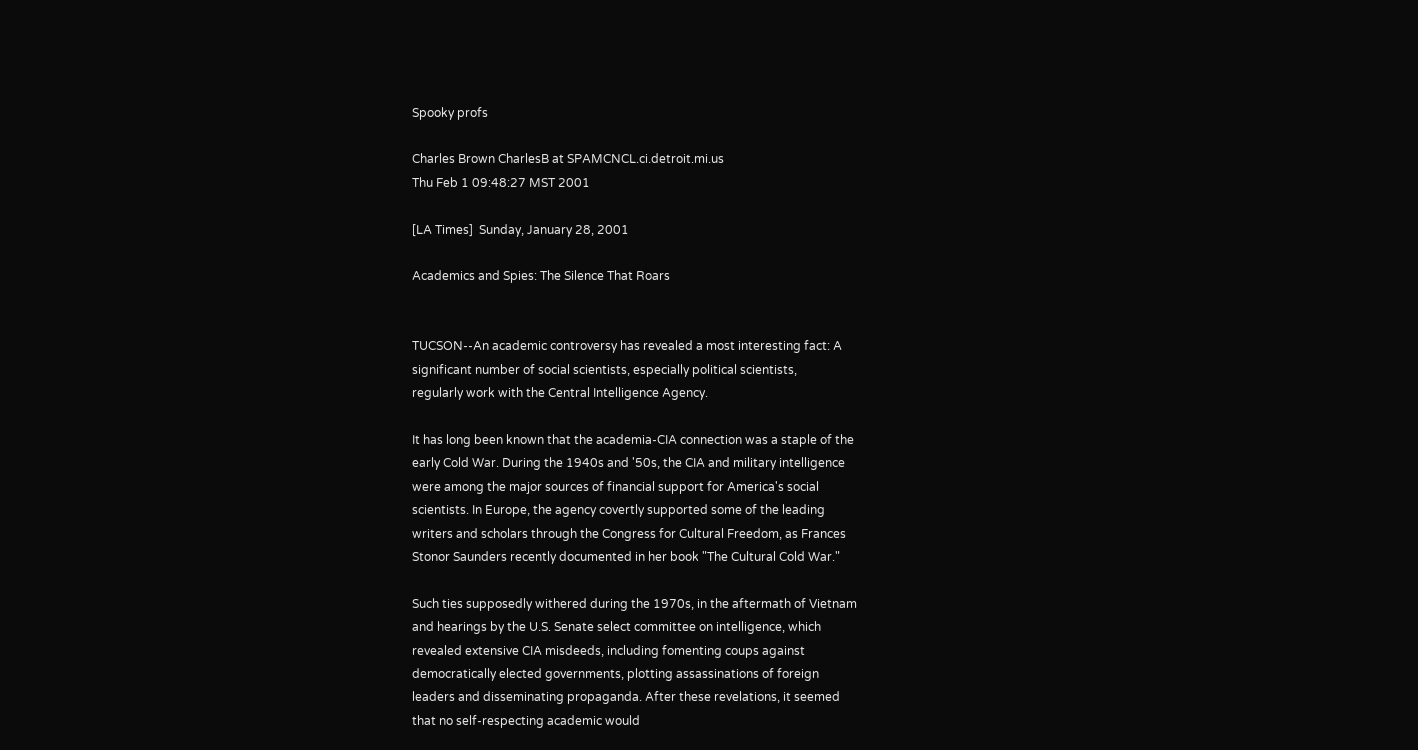Spooky profs

Charles Brown CharlesB at SPAMCNCL.ci.detroit.mi.us
Thu Feb 1 09:48:27 MST 2001

[LA Times]  Sunday, January 28, 2001

Academics and Spies: The Silence That Roars


TUCSON--An academic controversy has revealed a most interesting fact: A
significant number of social scientists, especially political scientists,
regularly work with the Central Intelligence Agency.

It has long been known that the academia-CIA connection was a staple of the
early Cold War. During the 1940s and '50s, the CIA and military intelligence
were among the major sources of financial support for America's social
scientists. In Europe, the agency covertly supported some of the leading
writers and scholars through the Congress for Cultural Freedom, as Frances
Stonor Saunders recently documented in her book "The Cultural Cold War."

Such ties supposedly withered during the 1970s, in the aftermath of Vietnam
and hearings by the U.S. Senate select committee on intelligence, which
revealed extensive CIA misdeeds, including fomenting coups against
democratically elected governments, plotting assassinations of foreign
leaders and disseminating propaganda. After these revelations, it seemed
that no self-respecting academic would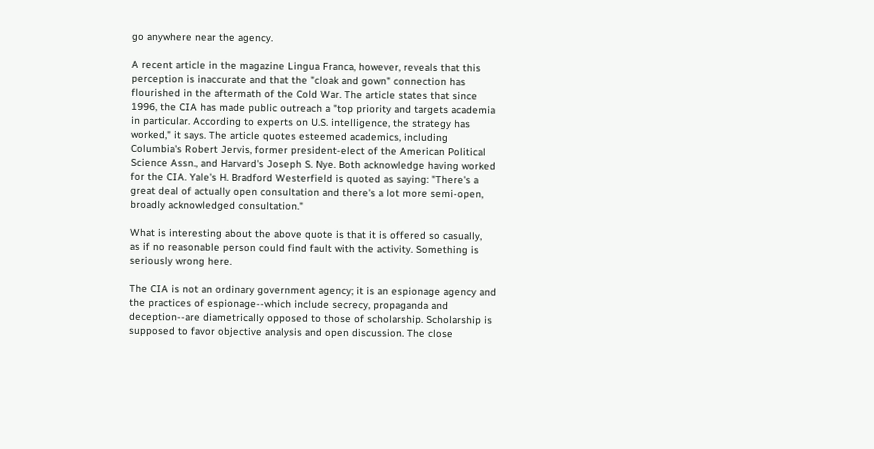go anywhere near the agency.

A recent article in the magazine Lingua Franca, however, reveals that this
perception is inaccurate and that the "cloak and gown" connection has
flourished in the aftermath of the Cold War. The article states that since
1996, the CIA has made public outreach a "top priority and targets academia
in particular. According to experts on U.S. intelligence, the strategy has
worked," it says. The article quotes esteemed academics, including
Columbia's Robert Jervis, former president-elect of the American Political
Science Assn., and Harvard's Joseph S. Nye. Both acknowledge having worked
for the CIA. Yale's H. Bradford Westerfield is quoted as saying: "There's a
great deal of actually open consultation and there's a lot more semi-open,
broadly acknowledged consultation."

What is interesting about the above quote is that it is offered so casually,
as if no reasonable person could find fault with the activity. Something is
seriously wrong here.

The CIA is not an ordinary government agency; it is an espionage agency and
the practices of espionage--which include secrecy, propaganda and
deception--are diametrically opposed to those of scholarship. Scholarship is
supposed to favor objective analysis and open discussion. The close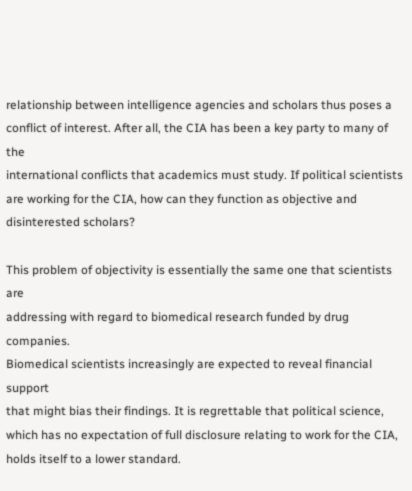relationship between intelligence agencies and scholars thus poses a
conflict of interest. After all, the CIA has been a key party to many of the
international conflicts that academics must study. If political scientists
are working for the CIA, how can they function as objective and
disinterested scholars?

This problem of objectivity is essentially the same one that scientists are
addressing with regard to biomedical research funded by drug companies.
Biomedical scientists increasingly are expected to reveal financial support
that might bias their findings. It is regrettable that political science,
which has no expectation of full disclosure relating to work for the CIA,
holds itself to a lower standard.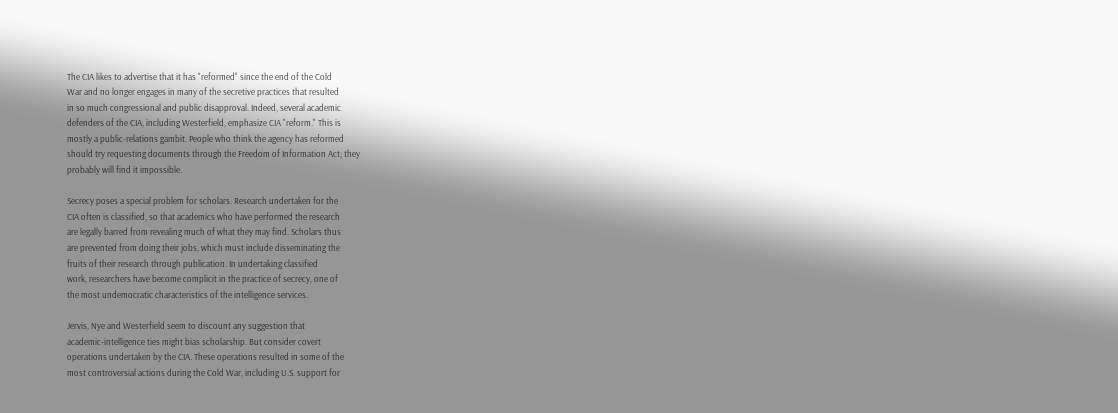The CIA likes to advertise that it has "reformed" since the end of the Cold
War and no longer engages in many of the secretive practices that resulted
in so much congressional and public disapproval. Indeed, several academic
defenders of the CIA, including Westerfield, emphasize CIA "reform." This is
mostly a public-relations gambit. People who think the agency has reformed
should try requesting documents through the Freedom of Information Act; they
probably will find it impossible.

Secrecy poses a special problem for scholars. Research undertaken for the
CIA often is classified, so that academics who have performed the research
are legally barred from revealing much of what they may find. Scholars thus
are prevented from doing their jobs, which must include disseminating the
fruits of their research through publication. In undertaking classified
work, researchers have become complicit in the practice of secrecy, one of
the most undemocratic characteristics of the intelligence services.

Jervis, Nye and Westerfield seem to discount any suggestion that
academic-intelligence ties might bias scholarship. But consider covert
operations undertaken by the CIA. These operations resulted in some of the
most controversial actions during the Cold War, including U.S. support for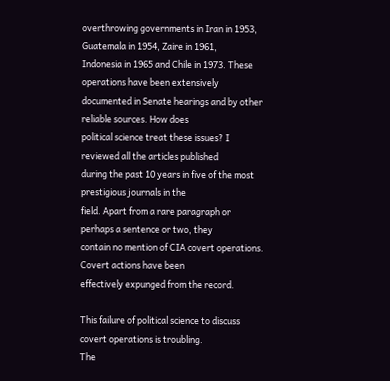overthrowing governments in Iran in 1953, Guatemala in 1954, Zaire in 1961,
Indonesia in 1965 and Chile in 1973. These operations have been extensively
documented in Senate hearings and by other reliable sources. How does
political science treat these issues? I reviewed all the articles published
during the past 10 years in five of the most prestigious journals in the
field. Apart from a rare paragraph or perhaps a sentence or two, they
contain no mention of CIA covert operations. Covert actions have been
effectively expunged from the record.

This failure of political science to discuss covert operations is troubling.
The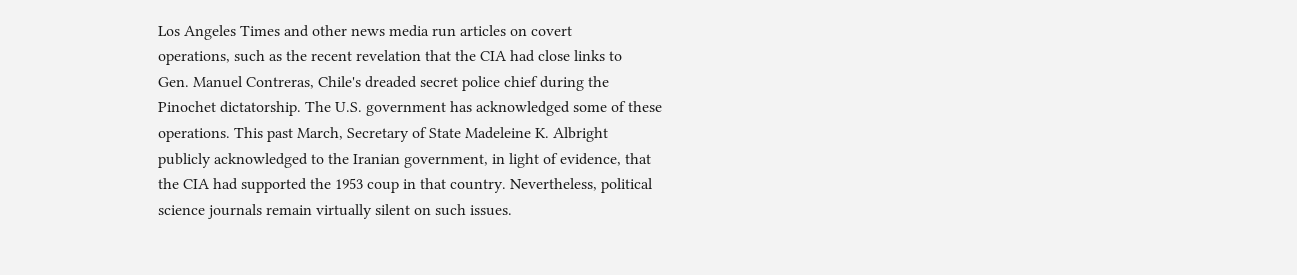Los Angeles Times and other news media run articles on covert
operations, such as the recent revelation that the CIA had close links to
Gen. Manuel Contreras, Chile's dreaded secret police chief during the
Pinochet dictatorship. The U.S. government has acknowledged some of these
operations. This past March, Secretary of State Madeleine K. Albright
publicly acknowledged to the Iranian government, in light of evidence, that
the CIA had supported the 1953 coup in that country. Nevertheless, political
science journals remain virtually silent on such issues.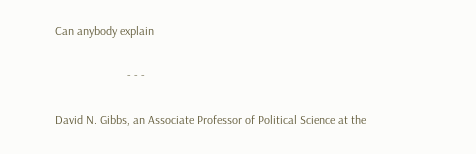Can anybody explain

                        - - -

David N. Gibbs, an Associate Professor of Political Science at the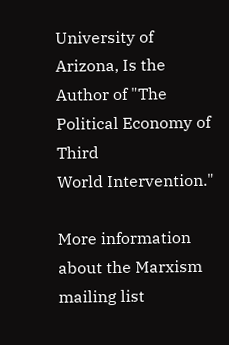University of Arizona, Is the Author of "The Political Economy of Third
World Intervention."

More information about the Marxism mailing list